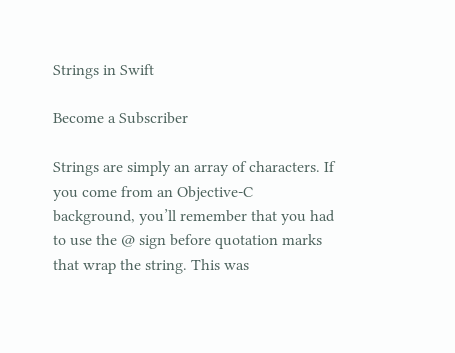Strings in Swift

Become a Subscriber

Strings are simply an array of characters. If you come from an Objective-C background, you’ll remember that you had to use the @ sign before quotation marks that wrap the string. This was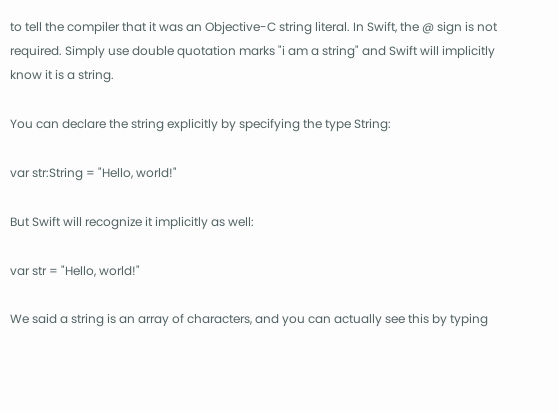to tell the compiler that it was an Objective-C string literal. In Swift, the @ sign is not required. Simply use double quotation marks "i am a string" and Swift will implicitly know it is a string.

You can declare the string explicitly by specifying the type String:

var str:String = "Hello, world!"

But Swift will recognize it implicitly as well:

var str = "Hello, world!"

We said a string is an array of characters, and you can actually see this by typing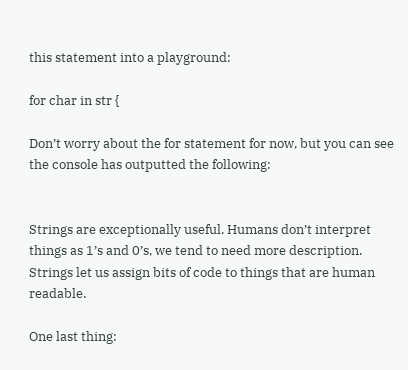this statement into a playground:

for char in str {

Don’t worry about the for statement for now, but you can see the console has outputted the following:


Strings are exceptionally useful. Humans don’t interpret things as 1’s and 0’s, we tend to need more description. Strings let us assign bits of code to things that are human readable.

One last thing: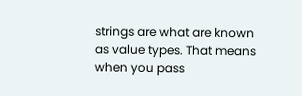strings are what are known as value types. That means when you pass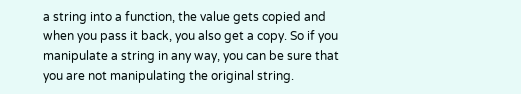a string into a function, the value gets copied and when you pass it back, you also get a copy. So if you manipulate a string in any way, you can be sure that you are not manipulating the original string.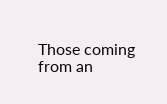Those coming from an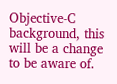Objective-C background, this will be a change to be aware of.